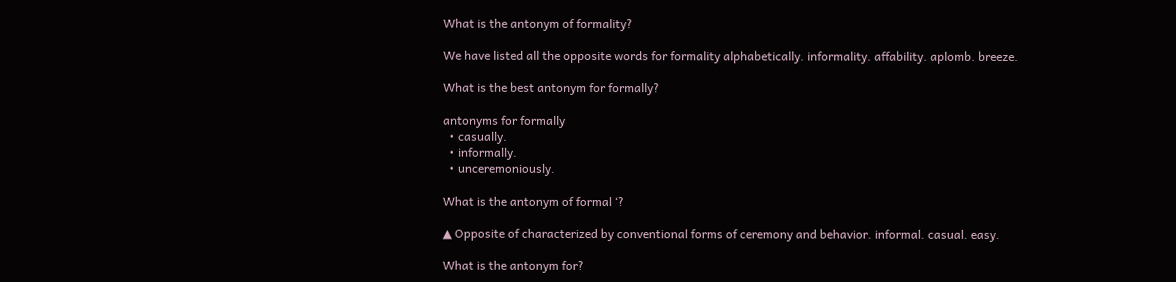What is the antonym of formality?

We have listed all the opposite words for formality alphabetically. informality. affability. aplomb. breeze.

What is the best antonym for formally?

antonyms for formally
  • casually.
  • informally.
  • unceremoniously.

What is the antonym of formal ‘?

▲ Opposite of characterized by conventional forms of ceremony and behavior. informal. casual. easy.

What is the antonym for?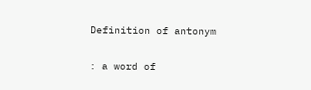Definition of antonym

: a word of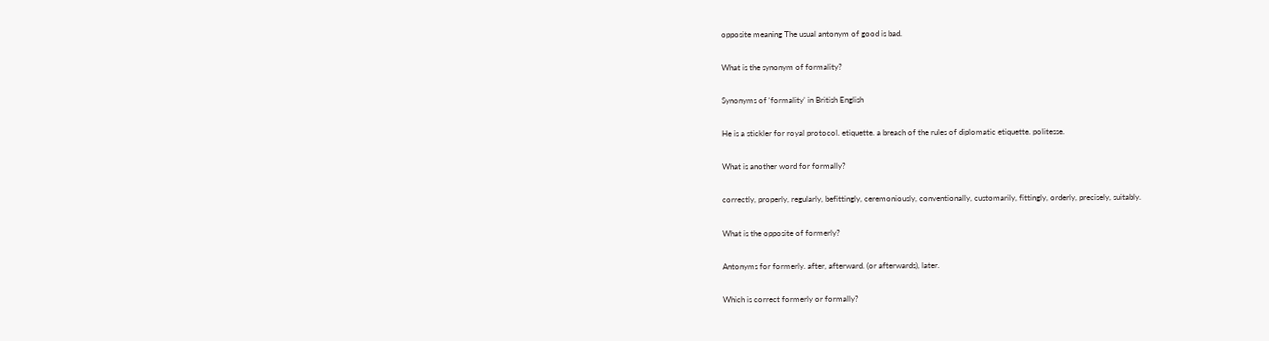opposite meaning The usual antonym of good is bad.

What is the synonym of formality?

Synonyms of ‘formality’ in British English

He is a stickler for royal protocol. etiquette. a breach of the rules of diplomatic etiquette. politesse.

What is another word for formally?

correctly, properly, regularly, befittingly, ceremoniously, conventionally, customarily, fittingly, orderly, precisely, suitably.

What is the opposite of formerly?

Antonyms for formerly. after, afterward. (or afterwards), later.

Which is correct formerly or formally?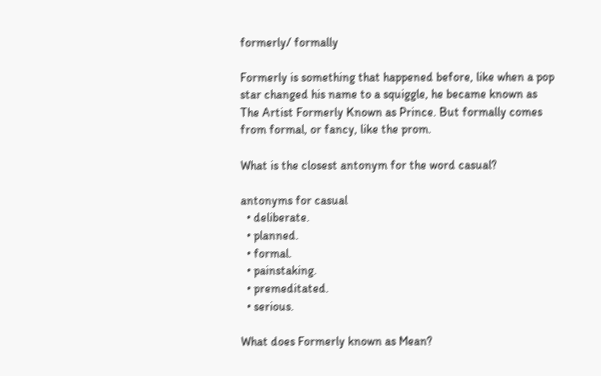formerly/ formally

Formerly is something that happened before, like when a pop star changed his name to a squiggle, he became known as The Artist Formerly Known as Prince. But formally comes from formal, or fancy, like the prom.

What is the closest antonym for the word casual?

antonyms for casual
  • deliberate.
  • planned.
  • formal.
  • painstaking.
  • premeditated.
  • serious.

What does Formerly known as Mean?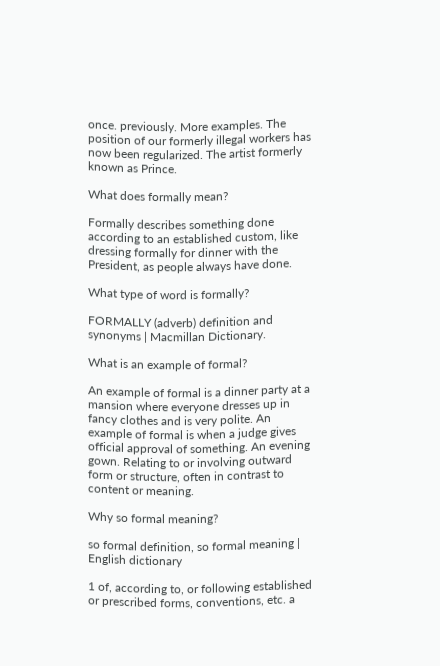once. previously. More examples. The position of our formerly illegal workers has now been regularized. The artist formerly known as Prince.

What does formally mean?

Formally describes something done according to an established custom, like dressing formally for dinner with the President, as people always have done.

What type of word is formally?

FORMALLY (adverb) definition and synonyms | Macmillan Dictionary.

What is an example of formal?

An example of formal is a dinner party at a mansion where everyone dresses up in fancy clothes and is very polite. An example of formal is when a judge gives official approval of something. An evening gown. Relating to or involving outward form or structure, often in contrast to content or meaning.

Why so formal meaning?

so formal definition, so formal meaning | English dictionary

1 of, according to, or following established or prescribed forms, conventions, etc. a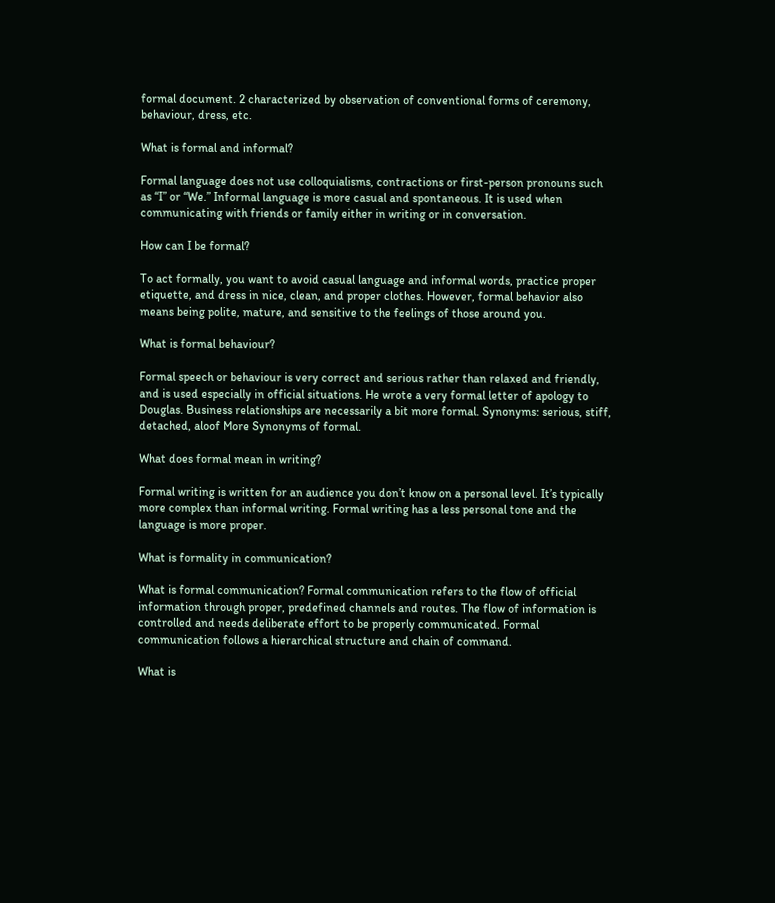formal document. 2 characterized by observation of conventional forms of ceremony, behaviour, dress, etc.

What is formal and informal?

Formal language does not use colloquialisms, contractions or first-person pronouns such as “I” or “We.” Informal language is more casual and spontaneous. It is used when communicating with friends or family either in writing or in conversation.

How can I be formal?

To act formally, you want to avoid casual language and informal words, practice proper etiquette, and dress in nice, clean, and proper clothes. However, formal behavior also means being polite, mature, and sensitive to the feelings of those around you.

What is formal behaviour?

Formal speech or behaviour is very correct and serious rather than relaxed and friendly, and is used especially in official situations. He wrote a very formal letter of apology to Douglas. Business relationships are necessarily a bit more formal. Synonyms: serious, stiff, detached, aloof More Synonyms of formal.

What does formal mean in writing?

Formal writing is written for an audience you don’t know on a personal level. It’s typically more complex than informal writing. Formal writing has a less personal tone and the language is more proper.

What is formality in communication?

What is formal communication? Formal communication refers to the flow of official information through proper, predefined channels and routes. The flow of information is controlled and needs deliberate effort to be properly communicated. Formal communication follows a hierarchical structure and chain of command.

What is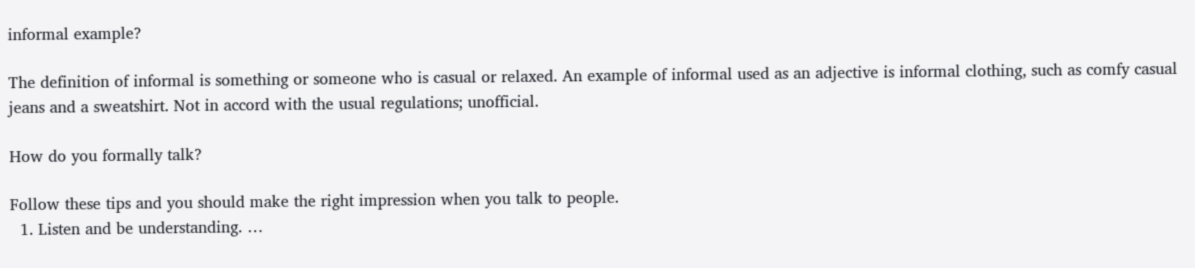informal example?

The definition of informal is something or someone who is casual or relaxed. An example of informal used as an adjective is informal clothing, such as comfy casual jeans and a sweatshirt. Not in accord with the usual regulations; unofficial.

How do you formally talk?

Follow these tips and you should make the right impression when you talk to people.
  1. Listen and be understanding. …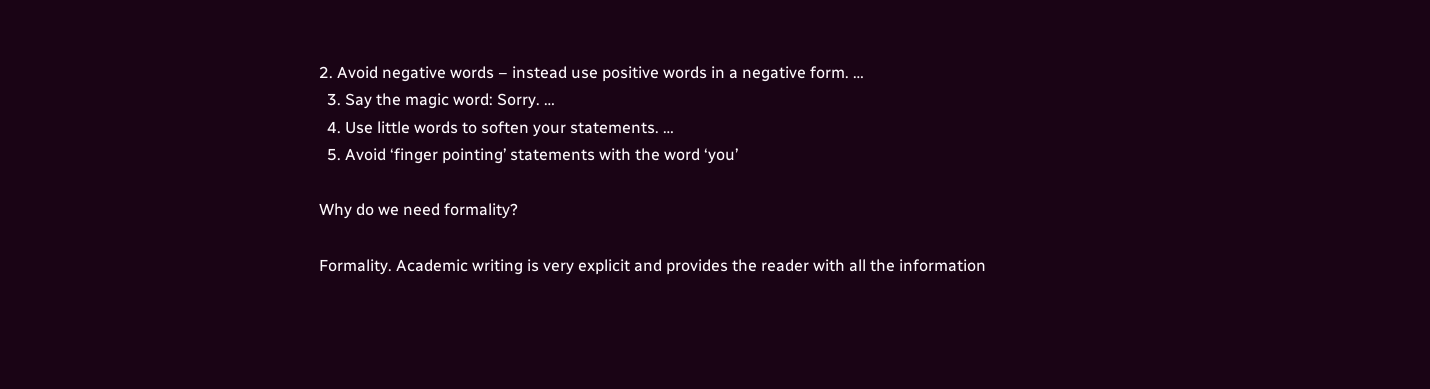2. Avoid negative words – instead use positive words in a negative form. …
  3. Say the magic word: Sorry. …
  4. Use little words to soften your statements. …
  5. Avoid ‘finger pointing’ statements with the word ‘you’

Why do we need formality?

Formality. Academic writing is very explicit and provides the reader with all the information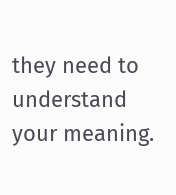they need to understand your meaning.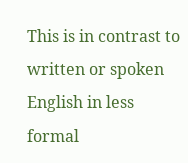This is in contrast to written or spoken English in less formal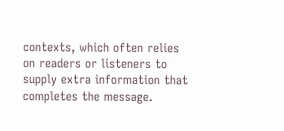contexts, which often relies on readers or listeners to supply extra information that completes the message.